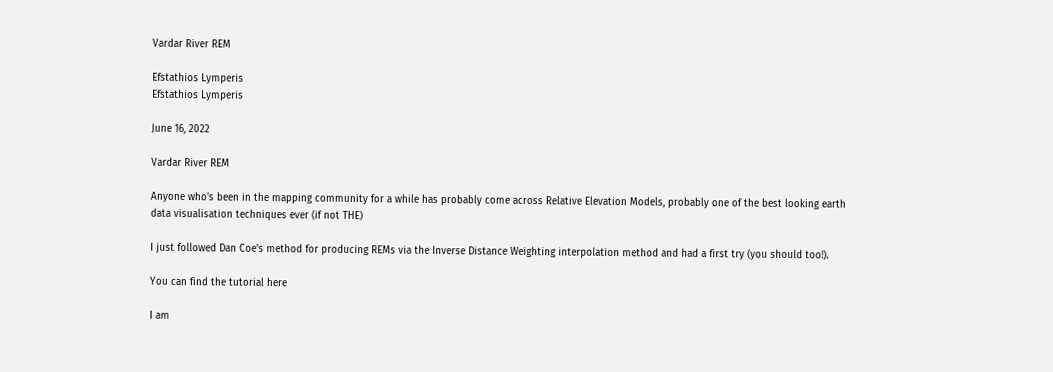Vardar River REM

Efstathios Lymperis
Efstathios Lymperis

June 16, 2022

Vardar River REM

Anyone who's been in the mapping community for a while has probably come across Relative Elevation Models, probably one of the best looking earth data visualisation techniques ever (if not THE)

I just followed Dan Coe's method for producing REMs via the Inverse Distance Weighting interpolation method and had a first try (you should too!).

You can find the tutorial here

I am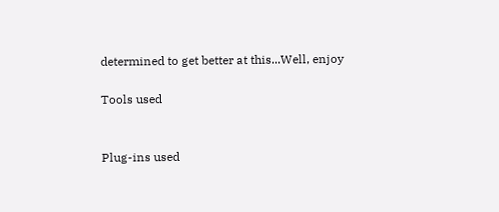determined to get better at this...Well, enjoy

Tools used


Plug-ins used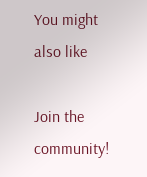You might also like

Join the community!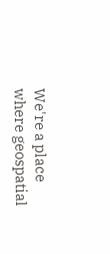We're a place where geospatial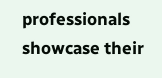professionals showcase their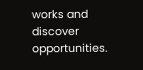works and discover opportunities.